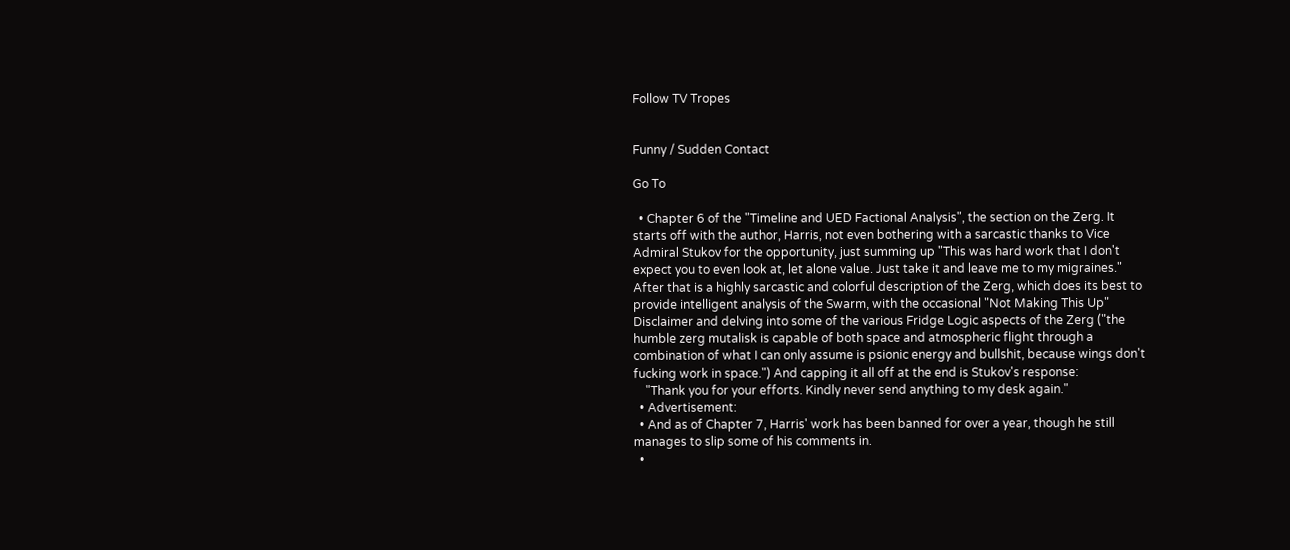Follow TV Tropes


Funny / Sudden Contact

Go To

  • Chapter 6 of the "Timeline and UED Factional Analysis", the section on the Zerg. It starts off with the author, Harris, not even bothering with a sarcastic thanks to Vice Admiral Stukov for the opportunity, just summing up "This was hard work that I don't expect you to even look at, let alone value. Just take it and leave me to my migraines." After that is a highly sarcastic and colorful description of the Zerg, which does its best to provide intelligent analysis of the Swarm, with the occasional "Not Making This Up" Disclaimer and delving into some of the various Fridge Logic aspects of the Zerg ("the humble zerg mutalisk is capable of both space and atmospheric flight through a combination of what I can only assume is psionic energy and bullshit, because wings don't fucking work in space.") And capping it all off at the end is Stukov's response:
    "Thank you for your efforts. Kindly never send anything to my desk again."
  • Advertisement:
  • And as of Chapter 7, Harris' work has been banned for over a year, though he still manages to slip some of his comments in.
  •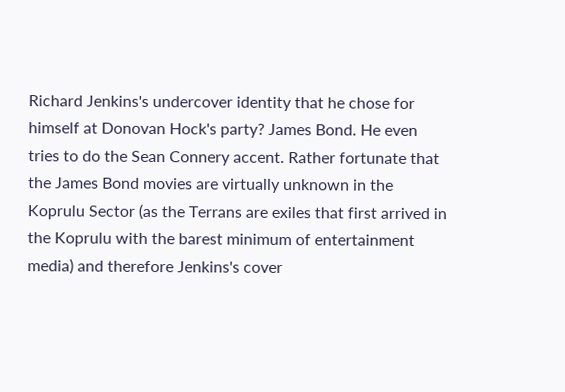Richard Jenkins's undercover identity that he chose for himself at Donovan Hock's party? James Bond. He even tries to do the Sean Connery accent. Rather fortunate that the James Bond movies are virtually unknown in the Koprulu Sector (as the Terrans are exiles that first arrived in the Koprulu with the barest minimum of entertainment media) and therefore Jenkins's cover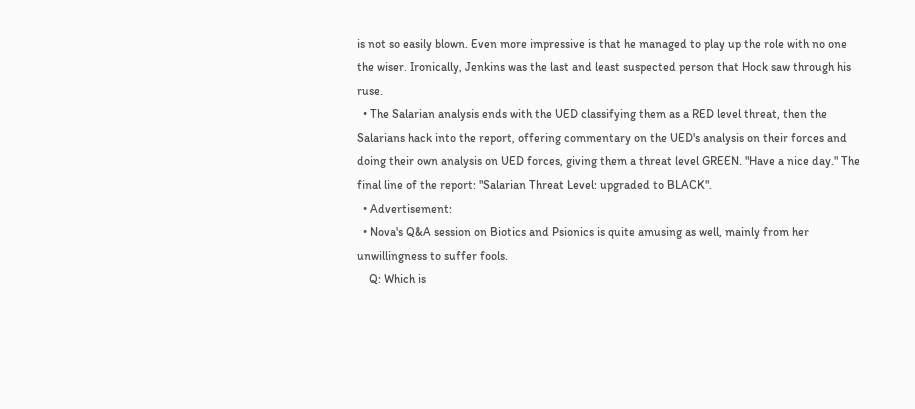is not so easily blown. Even more impressive is that he managed to play up the role with no one the wiser. Ironically, Jenkins was the last and least suspected person that Hock saw through his ruse.
  • The Salarian analysis ends with the UED classifying them as a RED level threat, then the Salarians hack into the report, offering commentary on the UED's analysis on their forces and doing their own analysis on UED forces, giving them a threat level GREEN. "Have a nice day." The final line of the report: "Salarian Threat Level: upgraded to BLACK".
  • Advertisement:
  • Nova's Q&A session on Biotics and Psionics is quite amusing as well, mainly from her unwillingness to suffer fools.
    Q: Which is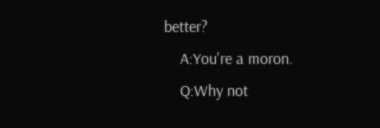better?
    A:You're a moron.
    Q:Why not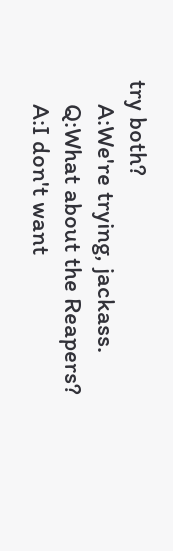try both?
    A:We're trying, jackass.
    Q:What about the Reapers?
    A:I don't want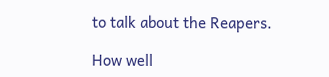to talk about the Reapers.

How well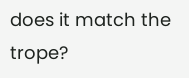does it match the trope?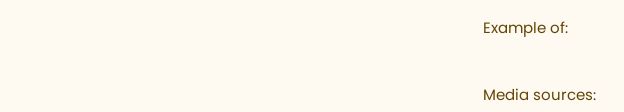Example of:


Media sources: